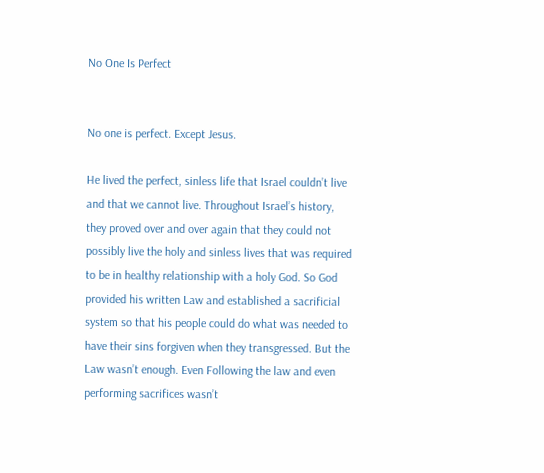No One Is Perfect


No one is perfect. Except Jesus.

He lived the perfect, sinless life that Israel couldn’t live and that we cannot live. Throughout Israel’s history, they proved over and over again that they could not possibly live the holy and sinless lives that was required to be in healthy relationship with a holy God. So God provided his written Law and established a sacrificial system so that his people could do what was needed to have their sins forgiven when they transgressed. But the Law wasn’t enough. Even Following the law and even performing sacrifices wasn’t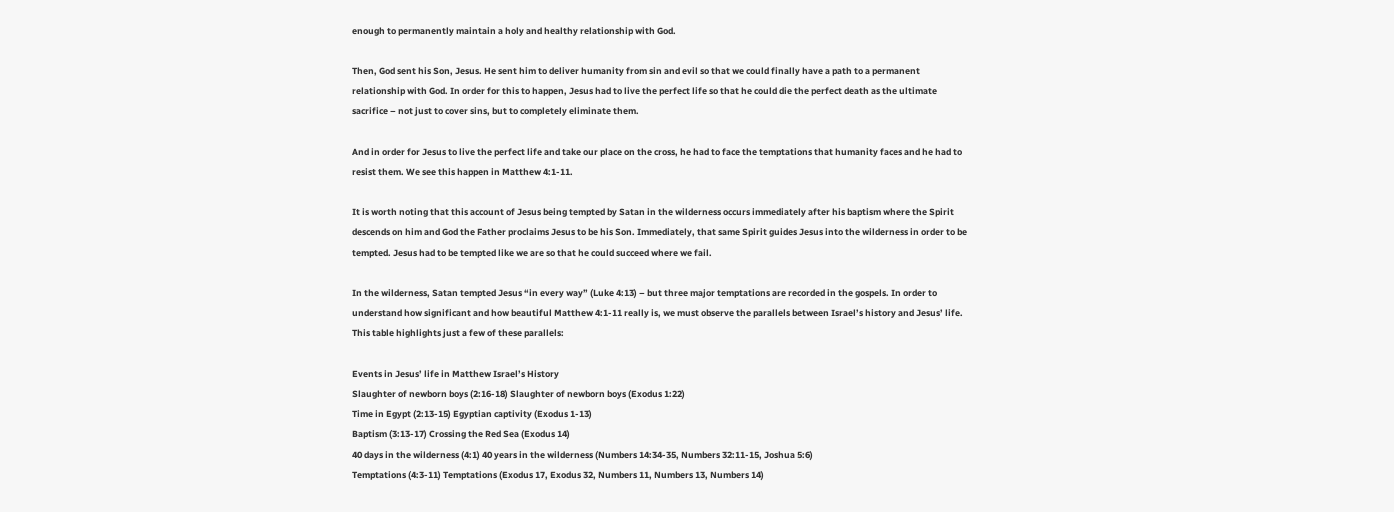enough to permanently maintain a holy and healthy relationship with God.

Then, God sent his Son, Jesus. He sent him to deliver humanity from sin and evil so that we could finally have a path to a permanent relationship with God. In order for this to happen, Jesus had to live the perfect life so that he could die the perfect death as the ultimate sacrifice – not just to cover sins, but to completely eliminate them.

And in order for Jesus to live the perfect life and take our place on the cross, he had to face the temptations that humanity faces and he had to resist them. We see this happen in Matthew 4:1-11.

It is worth noting that this account of Jesus being tempted by Satan in the wilderness occurs immediately after his baptism where the Spirit descends on him and God the Father proclaims Jesus to be his Son. Immediately, that same Spirit guides Jesus into the wilderness in order to be tempted. Jesus had to be tempted like we are so that he could succeed where we fail.

In the wilderness, Satan tempted Jesus “in every way” (Luke 4:13) – but three major temptations are recorded in the gospels. In order to understand how significant and how beautiful Matthew 4:1-11 really is, we must observe the parallels between Israel’s history and Jesus’ life. This table highlights just a few of these parallels:

Events in Jesus’ life in Matthew Israel’s History
Slaughter of newborn boys (2:16-18) Slaughter of newborn boys (Exodus 1:22)
Time in Egypt (2:13-15) Egyptian captivity (Exodus 1-13)
Baptism (3:13-17) Crossing the Red Sea (Exodus 14)
40 days in the wilderness (4:1) 40 years in the wilderness (Numbers 14:34-35, Numbers 32:11-15, Joshua 5:6)
Temptations (4:3-11) Temptations (Exodus 17, Exodus 32, Numbers 11, Numbers 13, Numbers 14)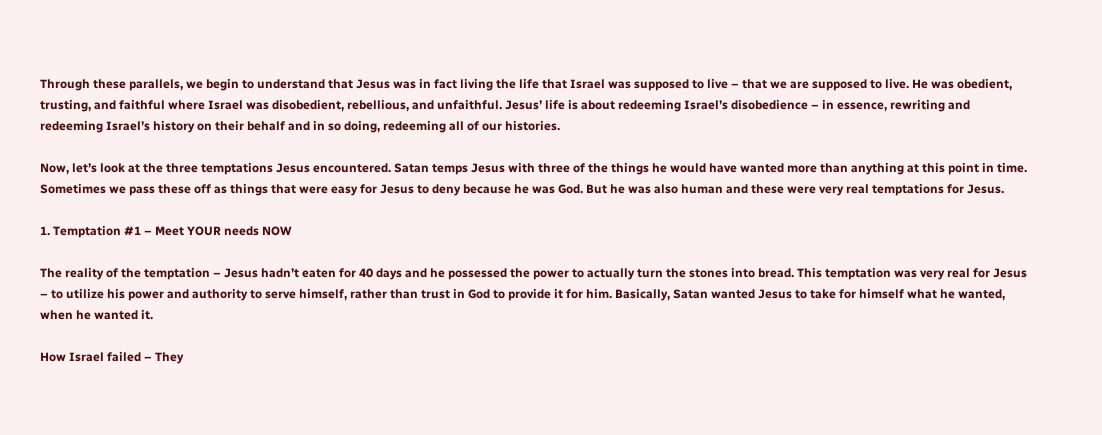Through these parallels, we begin to understand that Jesus was in fact living the life that Israel was supposed to live – that we are supposed to live. He was obedient, trusting, and faithful where Israel was disobedient, rebellious, and unfaithful. Jesus’ life is about redeeming Israel’s disobedience – in essence, rewriting and redeeming Israel’s history on their behalf and in so doing, redeeming all of our histories.

Now, let’s look at the three temptations Jesus encountered. Satan temps Jesus with three of the things he would have wanted more than anything at this point in time. Sometimes we pass these off as things that were easy for Jesus to deny because he was God. But he was also human and these were very real temptations for Jesus.

1. Temptation #1 – Meet YOUR needs NOW

The reality of the temptation – Jesus hadn’t eaten for 40 days and he possessed the power to actually turn the stones into bread. This temptation was very real for Jesus – to utilize his power and authority to serve himself, rather than trust in God to provide it for him. Basically, Satan wanted Jesus to take for himself what he wanted, when he wanted it.

How Israel failed – They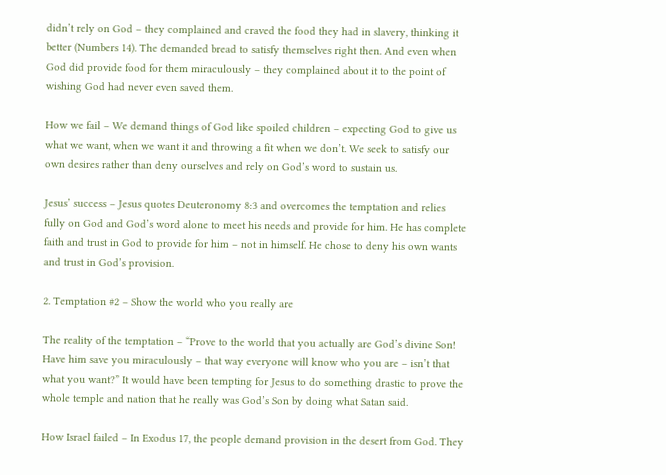didn’t rely on God – they complained and craved the food they had in slavery, thinking it better (Numbers 14). The demanded bread to satisfy themselves right then. And even when God did provide food for them miraculously – they complained about it to the point of wishing God had never even saved them.

How we fail – We demand things of God like spoiled children – expecting God to give us what we want, when we want it and throwing a fit when we don’t. We seek to satisfy our own desires rather than deny ourselves and rely on God’s word to sustain us.

Jesus’ success – Jesus quotes Deuteronomy 8:3 and overcomes the temptation and relies fully on God and God’s word alone to meet his needs and provide for him. He has complete faith and trust in God to provide for him – not in himself. He chose to deny his own wants and trust in God’s provision.

2. Temptation #2 – Show the world who you really are

The reality of the temptation – “Prove to the world that you actually are God’s divine Son! Have him save you miraculously – that way everyone will know who you are – isn’t that what you want?” It would have been tempting for Jesus to do something drastic to prove the whole temple and nation that he really was God’s Son by doing what Satan said.

How Israel failed – In Exodus 17, the people demand provision in the desert from God. They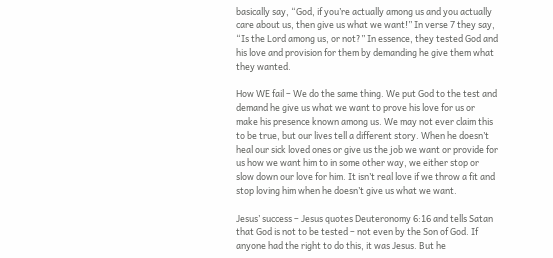basically say, “God, if you’re actually among us and you actually care about us, then give us what we want!” In verse 7 they say, “Is the Lord among us, or not?” In essence, they tested God and his love and provision for them by demanding he give them what they wanted.

How WE fail – We do the same thing. We put God to the test and demand he give us what we want to prove his love for us or make his presence known among us. We may not ever claim this to be true, but our lives tell a different story. When he doesn’t heal our sick loved ones or give us the job we want or provide for us how we want him to in some other way, we either stop or slow down our love for him. It isn’t real love if we throw a fit and stop loving him when he doesn’t give us what we want.

Jesus’ success – Jesus quotes Deuteronomy 6:16 and tells Satan that God is not to be tested – not even by the Son of God. If anyone had the right to do this, it was Jesus. But he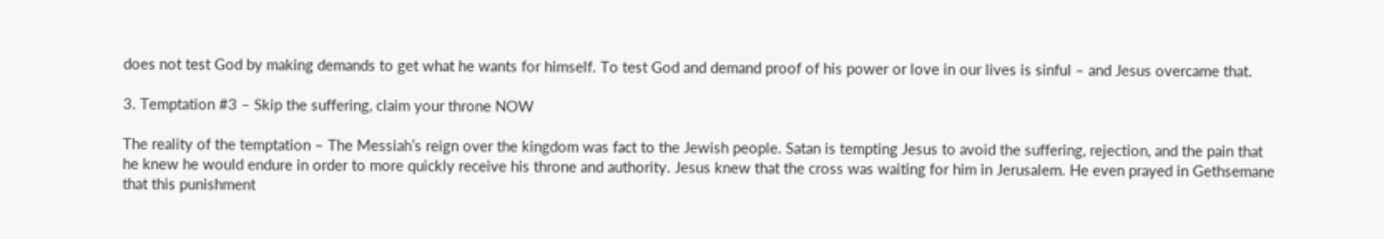does not test God by making demands to get what he wants for himself. To test God and demand proof of his power or love in our lives is sinful – and Jesus overcame that.

3. Temptation #3 – Skip the suffering, claim your throne NOW

The reality of the temptation – The Messiah’s reign over the kingdom was fact to the Jewish people. Satan is tempting Jesus to avoid the suffering, rejection, and the pain that he knew he would endure in order to more quickly receive his throne and authority. Jesus knew that the cross was waiting for him in Jerusalem. He even prayed in Gethsemane that this punishment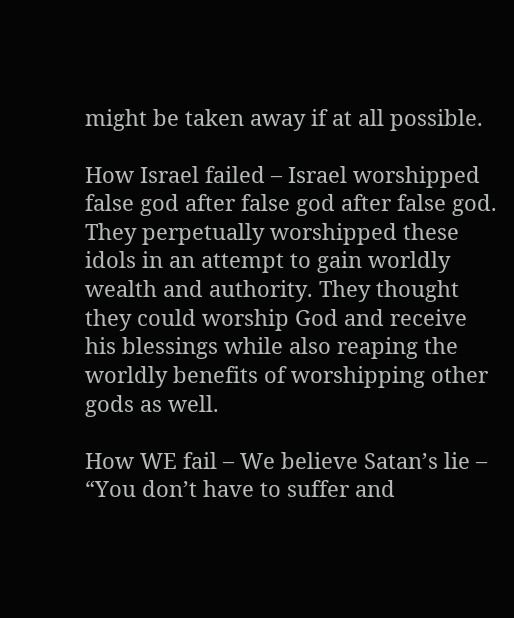might be taken away if at all possible.

How Israel failed – Israel worshipped false god after false god after false god. They perpetually worshipped these idols in an attempt to gain worldly wealth and authority. They thought they could worship God and receive his blessings while also reaping the worldly benefits of worshipping other gods as well.

How WE fail – We believe Satan’s lie – “You don’t have to suffer and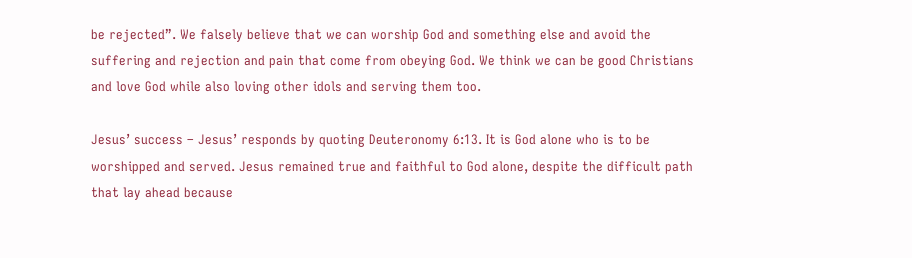be rejected”. We falsely believe that we can worship God and something else and avoid the suffering and rejection and pain that come from obeying God. We think we can be good Christians and love God while also loving other idols and serving them too.

Jesus’ success – Jesus’ responds by quoting Deuteronomy 6:13. It is God alone who is to be worshipped and served. Jesus remained true and faithful to God alone, despite the difficult path that lay ahead because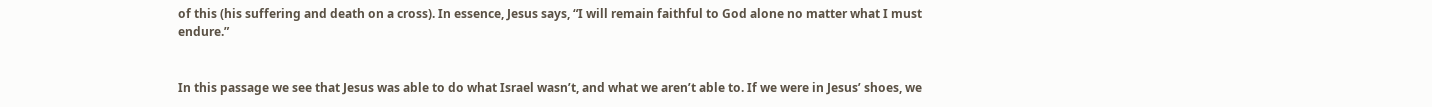of this (his suffering and death on a cross). In essence, Jesus says, “I will remain faithful to God alone no matter what I must endure.”


In this passage we see that Jesus was able to do what Israel wasn’t, and what we aren’t able to. If we were in Jesus’ shoes, we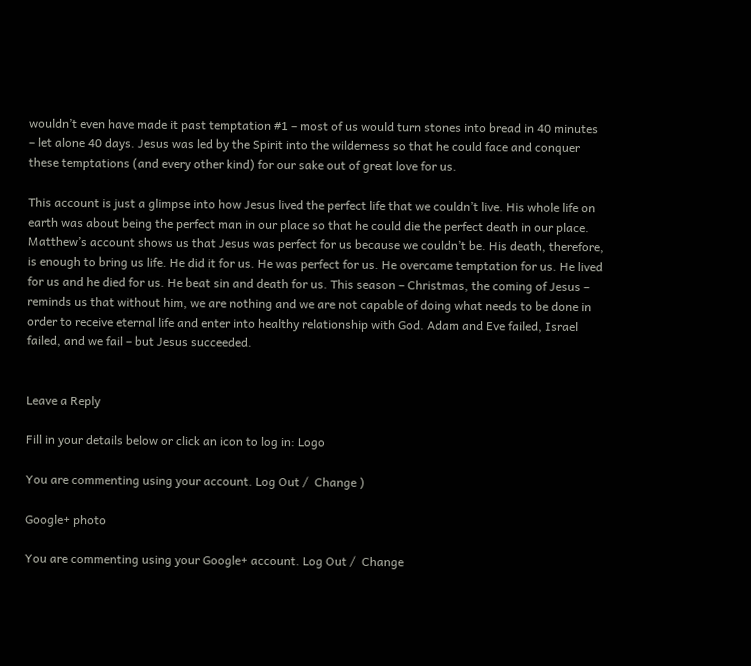wouldn’t even have made it past temptation #1 – most of us would turn stones into bread in 40 minutes – let alone 40 days. Jesus was led by the Spirit into the wilderness so that he could face and conquer these temptations (and every other kind) for our sake out of great love for us.

This account is just a glimpse into how Jesus lived the perfect life that we couldn’t live. His whole life on earth was about being the perfect man in our place so that he could die the perfect death in our place. Matthew’s account shows us that Jesus was perfect for us because we couldn’t be. His death, therefore, is enough to bring us life. He did it for us. He was perfect for us. He overcame temptation for us. He lived for us and he died for us. He beat sin and death for us. This season – Christmas, the coming of Jesus – reminds us that without him, we are nothing and we are not capable of doing what needs to be done in order to receive eternal life and enter into healthy relationship with God. Adam and Eve failed, Israel failed, and we fail – but Jesus succeeded.


Leave a Reply

Fill in your details below or click an icon to log in: Logo

You are commenting using your account. Log Out /  Change )

Google+ photo

You are commenting using your Google+ account. Log Out /  Change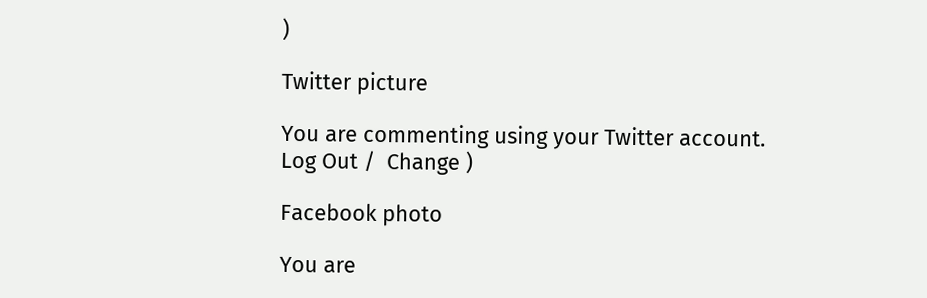)

Twitter picture

You are commenting using your Twitter account. Log Out /  Change )

Facebook photo

You are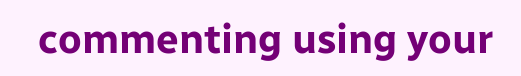commenting using your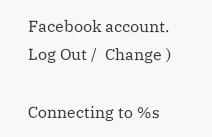Facebook account. Log Out /  Change )

Connecting to %s